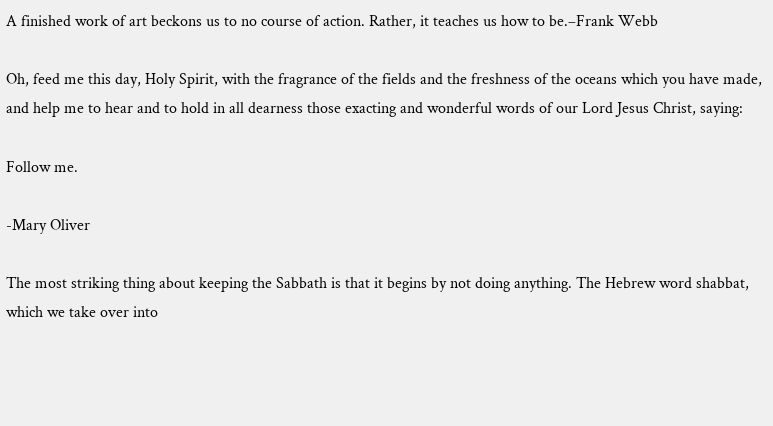A finished work of art beckons us to no course of action. Rather, it teaches us how to be.–Frank Webb

Oh, feed me this day, Holy Spirit, with the fragrance of the fields and the freshness of the oceans which you have made, and help me to hear and to hold in all dearness those exacting and wonderful words of our Lord Jesus Christ, saying:

Follow me.

-Mary Oliver

The most striking thing about keeping the Sabbath is that it begins by not doing anything. The Hebrew word shabbat, which we take over into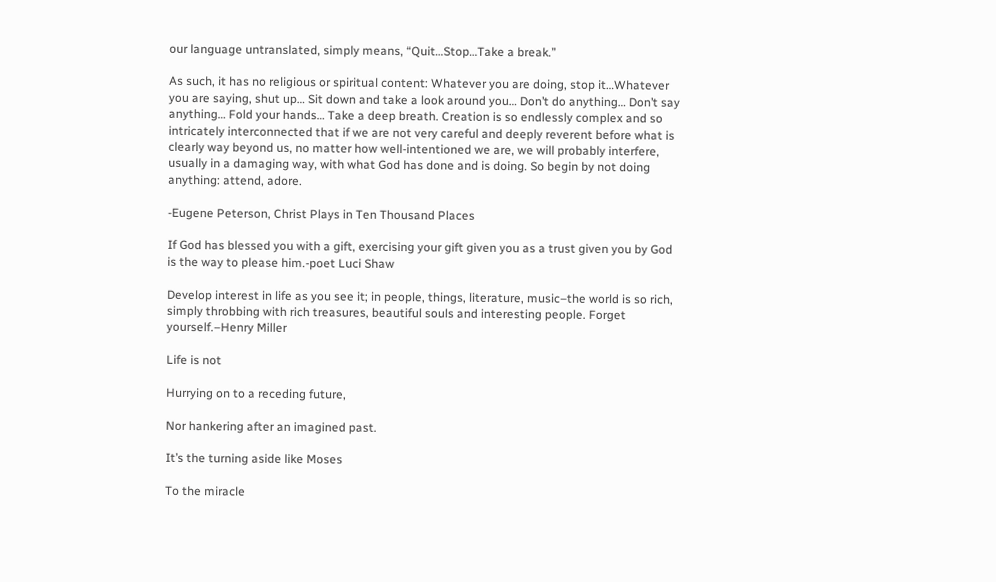our language untranslated, simply means, “Quit…Stop…Take a break.”

As such, it has no religious or spiritual content: Whatever you are doing, stop it…Whatever you are saying, shut up… Sit down and take a look around you… Don’t do anything… Don’t say anything… Fold your hands… Take a deep breath. Creation is so endlessly complex and so intricately interconnected that if we are not very careful and deeply reverent before what is clearly way beyond us, no matter how well-intentioned we are, we will probably interfere, usually in a damaging way, with what God has done and is doing. So begin by not doing anything: attend, adore.

-Eugene Peterson, Christ Plays in Ten Thousand Places

If God has blessed you with a gift, exercising your gift given you as a trust given you by God is the way to please him.-poet Luci Shaw

Develop interest in life as you see it; in people, things, literature, music–the world is so rich, simply throbbing with rich treasures, beautiful souls and interesting people. Forget yourself.–Henry Miller

Life is not

Hurrying on to a receding future,

Nor hankering after an imagined past.

It’s the turning aside like Moses

To the miracle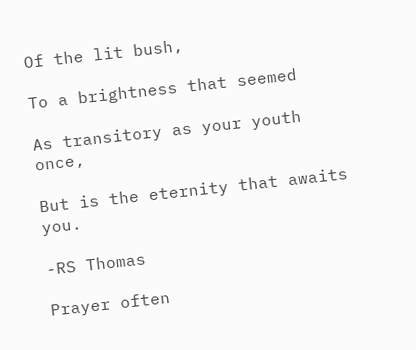Of the lit bush,

To a brightness that seemed

As transitory as your youth once,

But is the eternity that awaits you.

-RS Thomas

Prayer often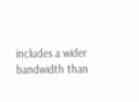includes a wider bandwidth than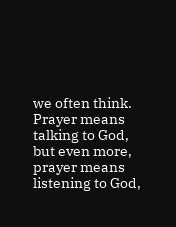we often think. Prayer means talking to God, but even more, prayer means listening to God,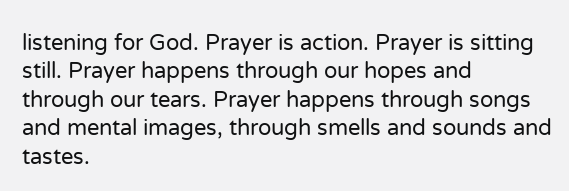listening for God. Prayer is action. Prayer is sitting still. Prayer happens through our hopes and through our tears. Prayer happens through songs and mental images, through smells and sounds and tastes.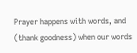Prayer happens with words, and (thank goodness) when our words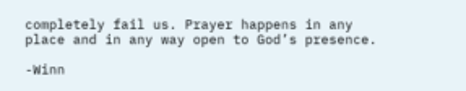completely fail us. Prayer happens in any place and in any way open to God’s presence.

-Winn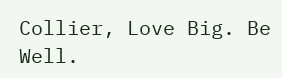Collier, Love Big. Be Well.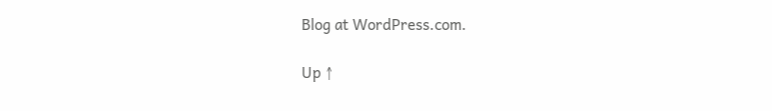Blog at WordPress.com.

Up ↑